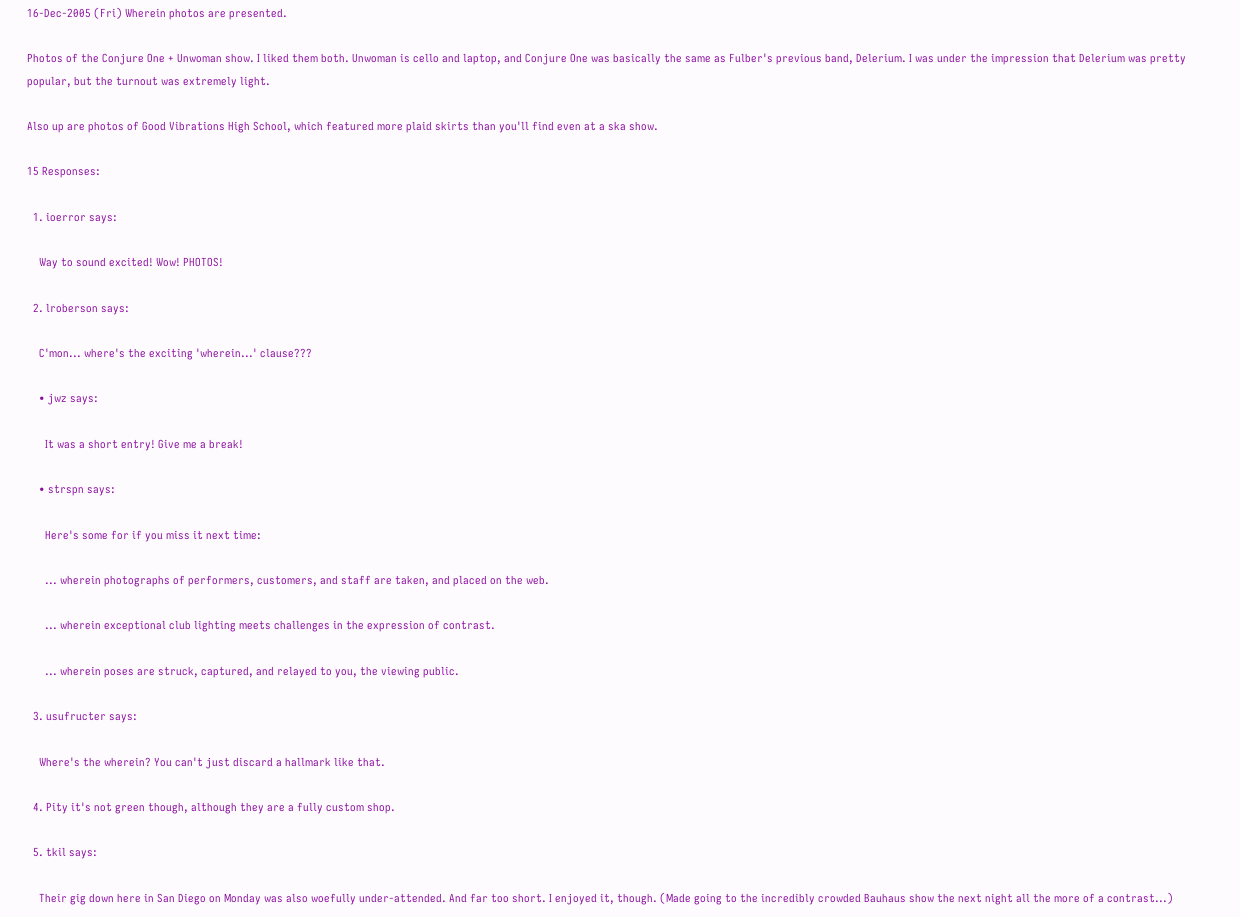16-Dec-2005 (Fri) Wherein photos are presented.

Photos of the Conjure One + Unwoman show. I liked them both. Unwoman is cello and laptop, and Conjure One was basically the same as Fulber's previous band, Delerium. I was under the impression that Delerium was pretty popular, but the turnout was extremely light.

Also up are photos of Good Vibrations High School, which featured more plaid skirts than you'll find even at a ska show.

15 Responses:

  1. ioerror says:

    Way to sound excited! Wow! PHOTOS!

  2. lroberson says:

    C'mon... where's the exciting 'wherein...' clause???

    • jwz says:

      It was a short entry! Give me a break!

    • strspn says:

      Here's some for if you miss it next time:

      ... wherein photographs of performers, customers, and staff are taken, and placed on the web.

      ... wherein exceptional club lighting meets challenges in the expression of contrast.

      ... wherein poses are struck, captured, and relayed to you, the viewing public.

  3. usufructer says:

    Where's the wherein? You can't just discard a hallmark like that.

  4. Pity it's not green though, although they are a fully custom shop.

  5. tkil says:

    Their gig down here in San Diego on Monday was also woefully under-attended. And far too short. I enjoyed it, though. (Made going to the incredibly crowded Bauhaus show the next night all the more of a contrast...)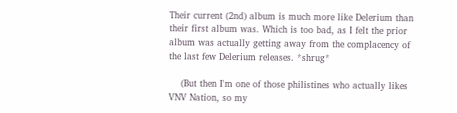Their current (2nd) album is much more like Delerium than their first album was. Which is too bad, as I felt the prior album was actually getting away from the complacency of the last few Delerium releases. *shrug*

    (But then I'm one of those philistines who actually likes VNV Nation, so my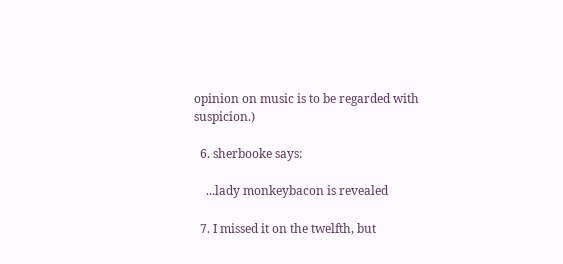opinion on music is to be regarded with suspicion.)

  6. sherbooke says:

    ...lady monkeybacon is revealed

  7. I missed it on the twelfth, but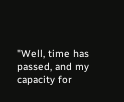"Well, time has passed, and my capacity for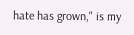hate has grown," is my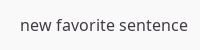new favorite sentence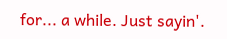for... a while. Just sayin'.